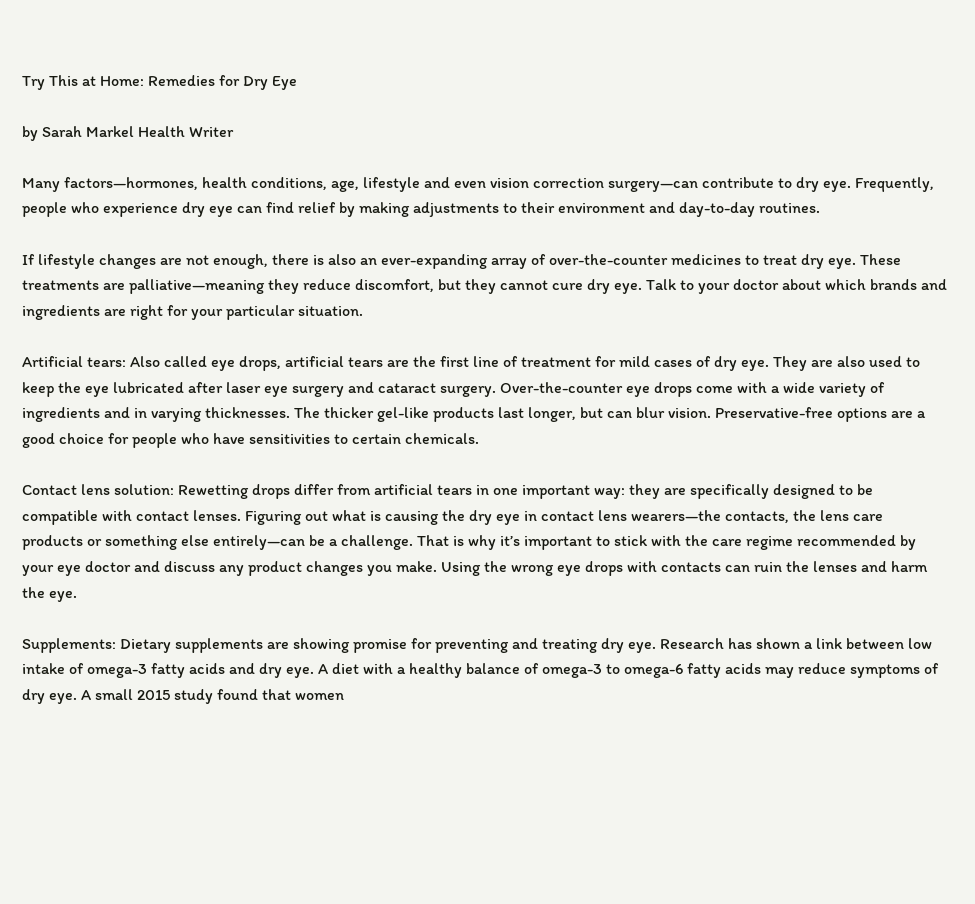Try This at Home: Remedies for Dry Eye

by Sarah Markel Health Writer

Many factors—hormones, health conditions, age, lifestyle and even vision correction surgery—can contribute to dry eye. Frequently, people who experience dry eye can find relief by making adjustments to their environment and day-to-day routines.

If lifestyle changes are not enough, there is also an ever-expanding array of over-the-counter medicines to treat dry eye. These treatments are palliative—meaning they reduce discomfort, but they cannot cure dry eye. Talk to your doctor about which brands and ingredients are right for your particular situation.

Artificial tears: Also called eye drops, artificial tears are the first line of treatment for mild cases of dry eye. They are also used to keep the eye lubricated after laser eye surgery and cataract surgery. Over-the-counter eye drops come with a wide variety of ingredients and in varying thicknesses. The thicker gel-like products last longer, but can blur vision. Preservative-free options are a good choice for people who have sensitivities to certain chemicals.

Contact lens solution: Rewetting drops differ from artificial tears in one important way: they are specifically designed to be compatible with contact lenses. Figuring out what is causing the dry eye in contact lens wearers—the contacts, the lens care products or something else entirely—can be a challenge. That is why it’s important to stick with the care regime recommended by your eye doctor and discuss any product changes you make. Using the wrong eye drops with contacts can ruin the lenses and harm the eye.

Supplements: Dietary supplements are showing promise for preventing and treating dry eye. Research has shown a link between low intake of omega-3 fatty acids and dry eye. A diet with a healthy balance of omega-3 to omega-6 fatty acids may reduce symptoms of dry eye. A small 2015 study found that women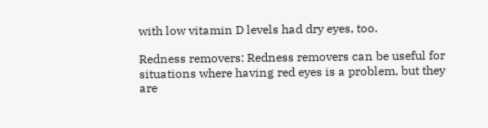with low vitamin D levels had dry eyes, too.

Redness removers: Redness removers can be useful for situations where having red eyes is a problem, but they are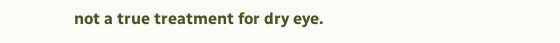not a true treatment for dry eye.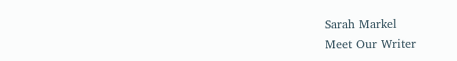Sarah Markel
Meet Our Writer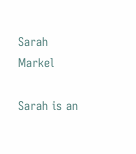Sarah Markel

Sarah is an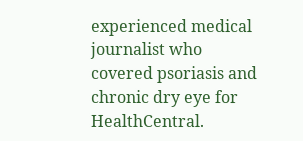experienced medical journalist who covered psoriasis and chronic dry eye for HealthCentral.